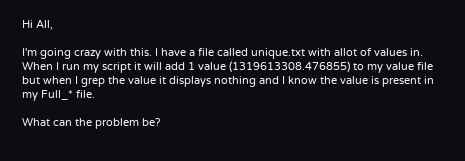Hi All,

I'm going crazy with this. I have a file called unique.txt with allot of values in. When I run my script it will add 1 value (1319613308.476855) to my value file but when I grep the value it displays nothing and I know the value is present in my Full_* file.

What can the problem be?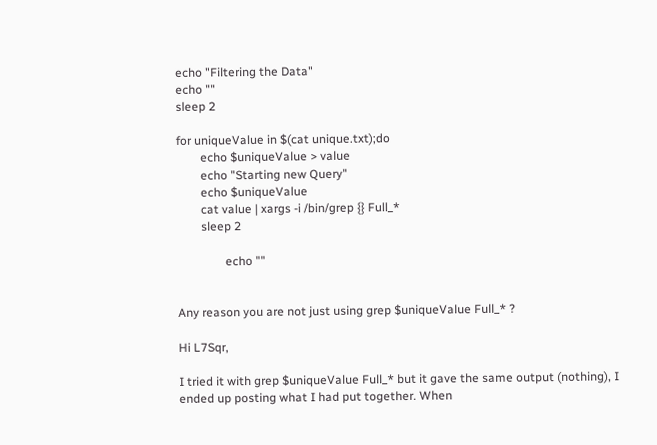echo "Filtering the Data"
echo ""
sleep 2

for uniqueValue in $(cat unique.txt);do
        echo $uniqueValue > value
        echo "Starting new Query"
        echo $uniqueValue
        cat value | xargs -i /bin/grep {} Full_*
        sleep 2

                echo ""


Any reason you are not just using grep $uniqueValue Full_* ?

Hi L7Sqr,

I tried it with grep $uniqueValue Full_* but it gave the same output (nothing), I ended up posting what I had put together. When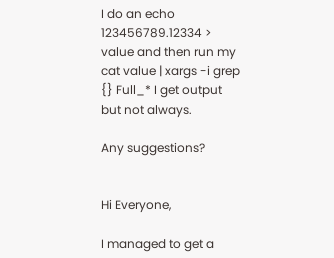I do an echo 123456789.12334 > value and then run my cat value | xargs -i grep {} Full_* I get output but not always.

Any suggestions?


Hi Everyone,

I managed to get a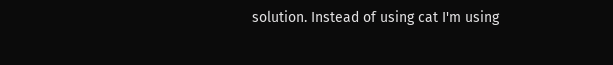solution. Instead of using cat I'm using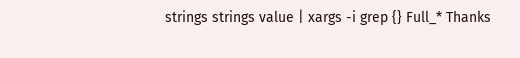strings strings value | xargs -i grep {} Full_* Thanks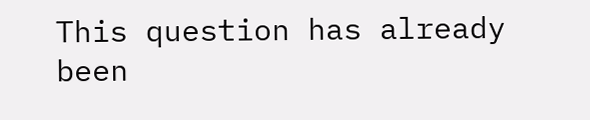This question has already been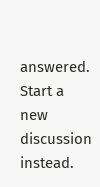answered. Start a new discussion instead.